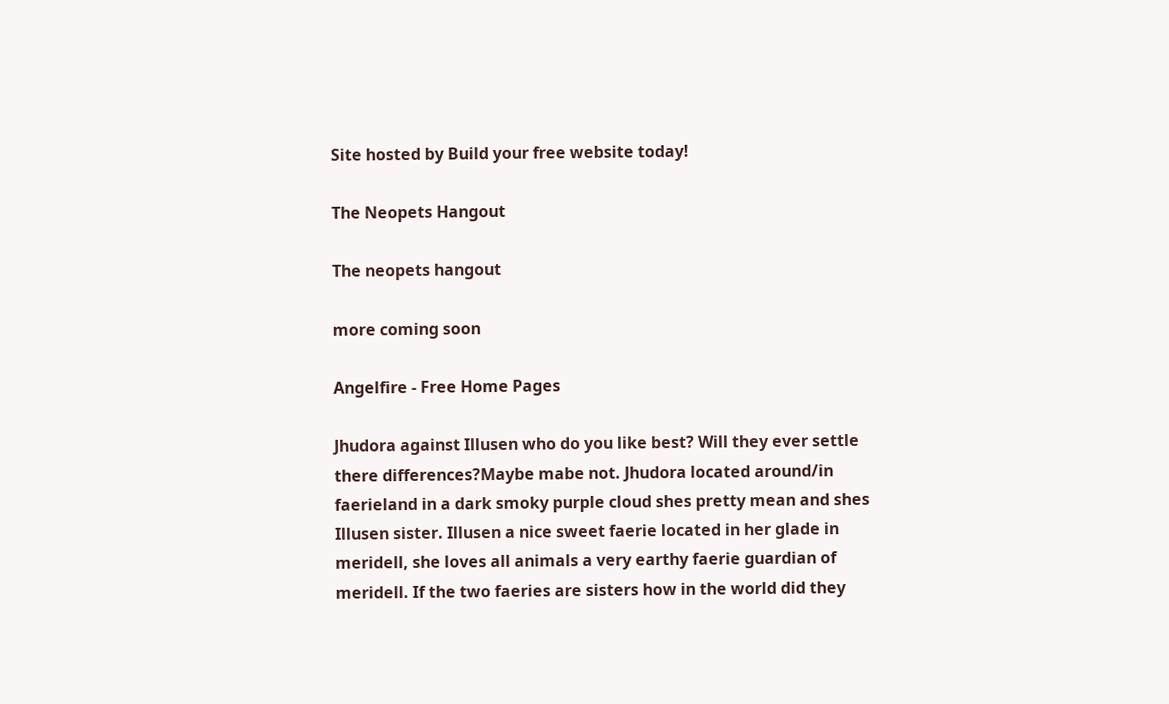Site hosted by Build your free website today!

The Neopets Hangout

The neopets hangout

more coming soon

Angelfire - Free Home Pages

Jhudora against Illusen who do you like best? Will they ever settle there differences?Maybe mabe not. Jhudora located around/in faerieland in a dark smoky purple cloud shes pretty mean and shes Illusen sister. Illusen a nice sweet faerie located in her glade in meridell, she loves all animals a very earthy faerie guardian of meridell. If the two faeries are sisters how in the world did they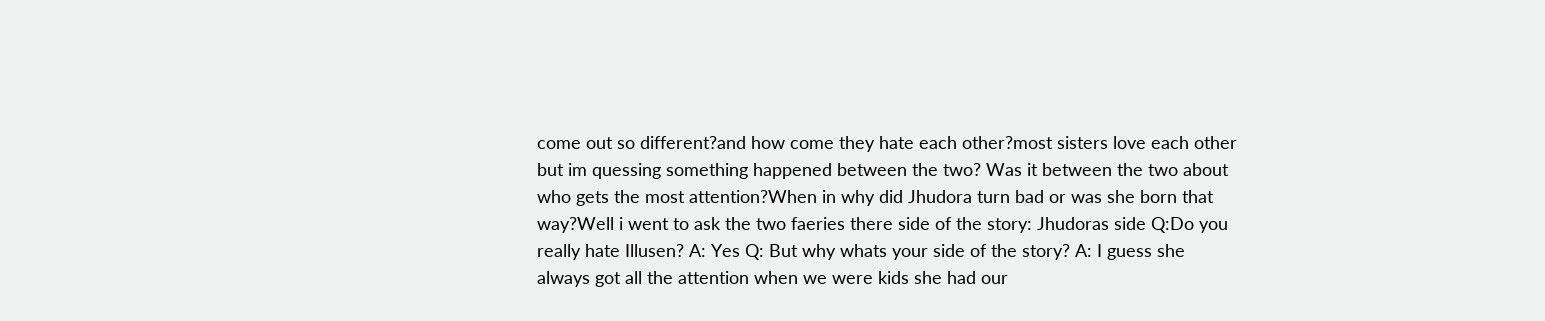come out so different?and how come they hate each other?most sisters love each other but im quessing something happened between the two? Was it between the two about who gets the most attention?When in why did Jhudora turn bad or was she born that way?Well i went to ask the two faeries there side of the story: Jhudoras side Q:Do you really hate Illusen? A: Yes Q: But why whats your side of the story? A: I guess she always got all the attention when we were kids she had our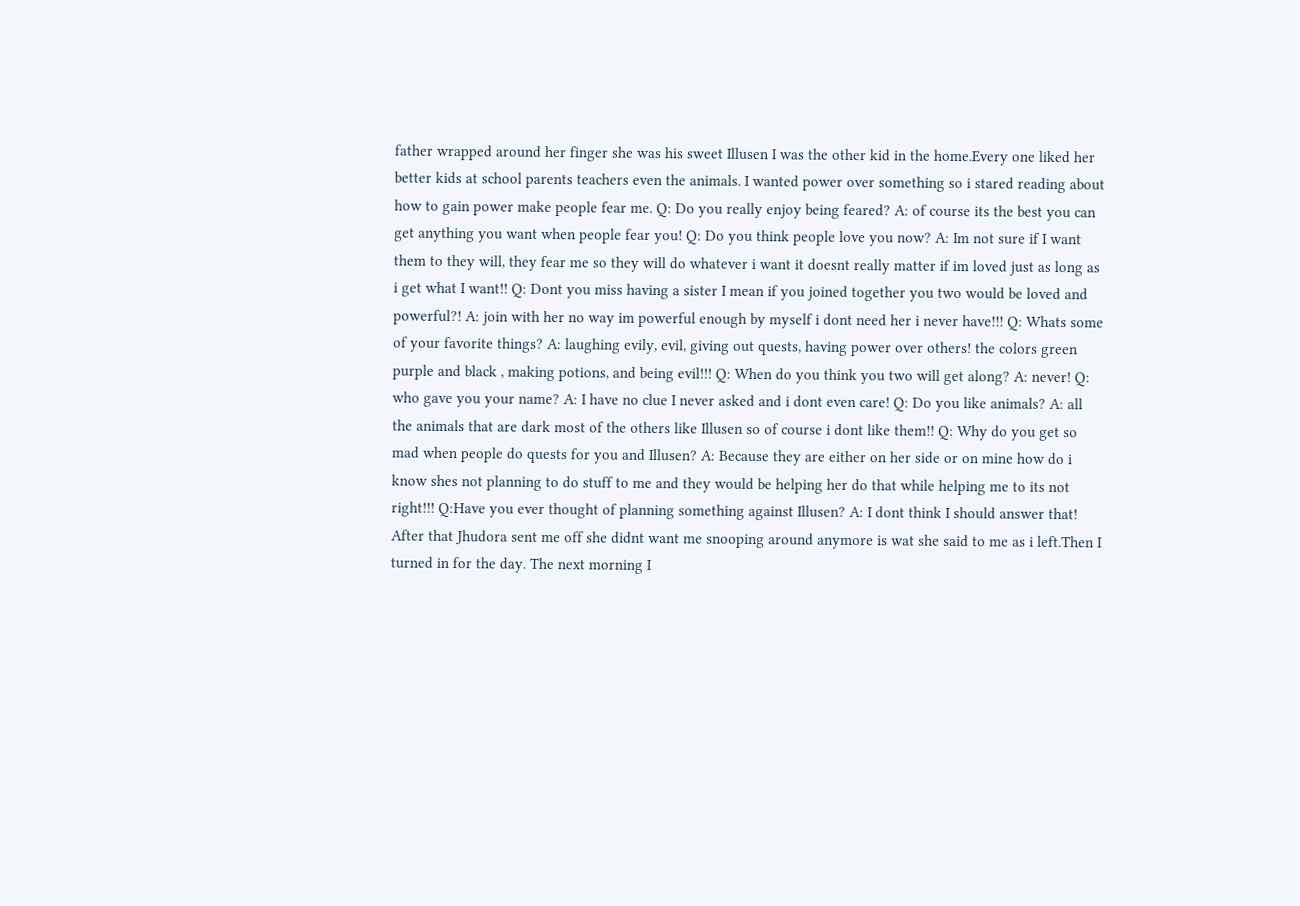father wrapped around her finger she was his sweet Illusen I was the other kid in the home.Every one liked her better kids at school parents teachers even the animals. I wanted power over something so i stared reading about how to gain power make people fear me. Q: Do you really enjoy being feared? A: of course its the best you can get anything you want when people fear you! Q: Do you think people love you now? A: Im not sure if I want them to they will, they fear me so they will do whatever i want it doesnt really matter if im loved just as long as i get what I want!! Q: Dont you miss having a sister I mean if you joined together you two would be loved and powerful?! A: join with her no way im powerful enough by myself i dont need her i never have!!! Q: Whats some of your favorite things? A: laughing evily, evil, giving out quests, having power over others! the colors green purple and black , making potions, and being evil!!! Q: When do you think you two will get along? A: never! Q: who gave you your name? A: I have no clue I never asked and i dont even care! Q: Do you like animals? A: all the animals that are dark most of the others like Illusen so of course i dont like them!! Q: Why do you get so mad when people do quests for you and Illusen? A: Because they are either on her side or on mine how do i know shes not planning to do stuff to me and they would be helping her do that while helping me to its not right!!! Q:Have you ever thought of planning something against Illusen? A: I dont think I should answer that! After that Jhudora sent me off she didnt want me snooping around anymore is wat she said to me as i left.Then I turned in for the day. The next morning I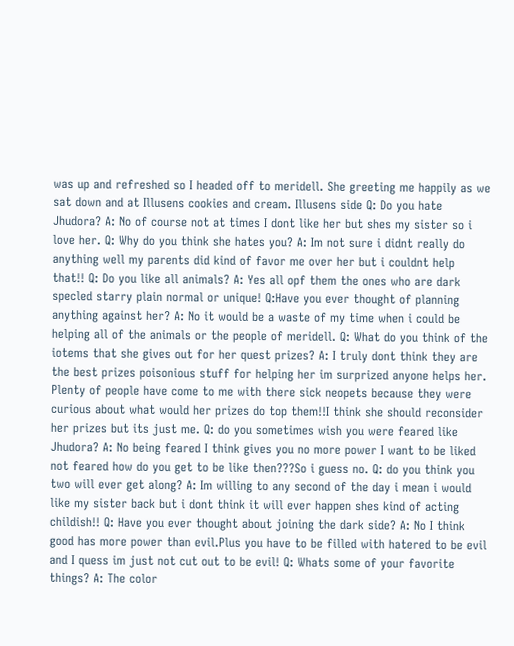was up and refreshed so I headed off to meridell. She greeting me happily as we sat down and at Illusens cookies and cream. Illusens side Q: Do you hate Jhudora? A: No of course not at times I dont like her but shes my sister so i love her. Q: Why do you think she hates you? A: Im not sure i didnt really do anything well my parents did kind of favor me over her but i couldnt help that!! Q: Do you like all animals? A: Yes all opf them the ones who are dark specled starry plain normal or unique! Q:Have you ever thought of planning anything against her? A: No it would be a waste of my time when i could be helping all of the animals or the people of meridell. Q: What do you think of the iotems that she gives out for her quest prizes? A: I truly dont think they are the best prizes poisonious stuff for helping her im surprized anyone helps her. Plenty of people have come to me with there sick neopets because they were curious about what would her prizes do top them!!I think she should reconsider her prizes but its just me. Q: do you sometimes wish you were feared like Jhudora? A: No being feared I think gives you no more power I want to be liked not feared how do you get to be like then???So i guess no. Q: do you think you two will ever get along? A: Im willing to any second of the day i mean i would like my sister back but i dont think it will ever happen shes kind of acting childish!! Q: Have you ever thought about joining the dark side? A: No I think good has more power than evil.Plus you have to be filled with hatered to be evil and I quess im just not cut out to be evil! Q: Whats some of your favorite things? A: The color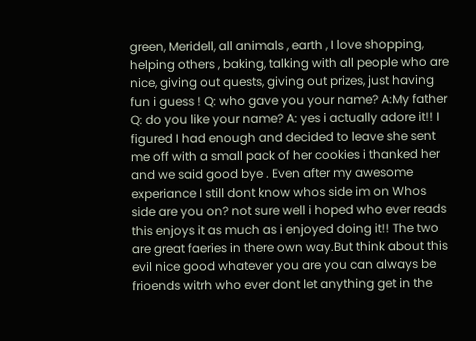green, Meridell, all animals , earth , I love shopping, helping others , baking, talking with all people who are nice, giving out quests, giving out prizes, just having fun i guess ! Q: who gave you your name? A:My father Q: do you like your name? A: yes i actually adore it!! I figured I had enough and decided to leave she sent me off with a small pack of her cookies i thanked her and we said good bye . Even after my awesome experiance I still dont know whos side im on Whos side are you on? not sure well i hoped who ever reads this enjoys it as much as i enjoyed doing it!! The two are great faeries in there own way.But think about this evil nice good whatever you are you can always be frioends witrh who ever dont let anything get in the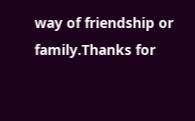way of friendship or family.Thanks for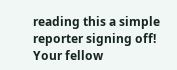reading this a simple reporter signing off! Your fellow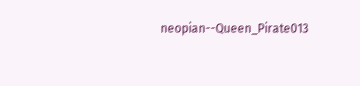neopian--Queen_Pirate013